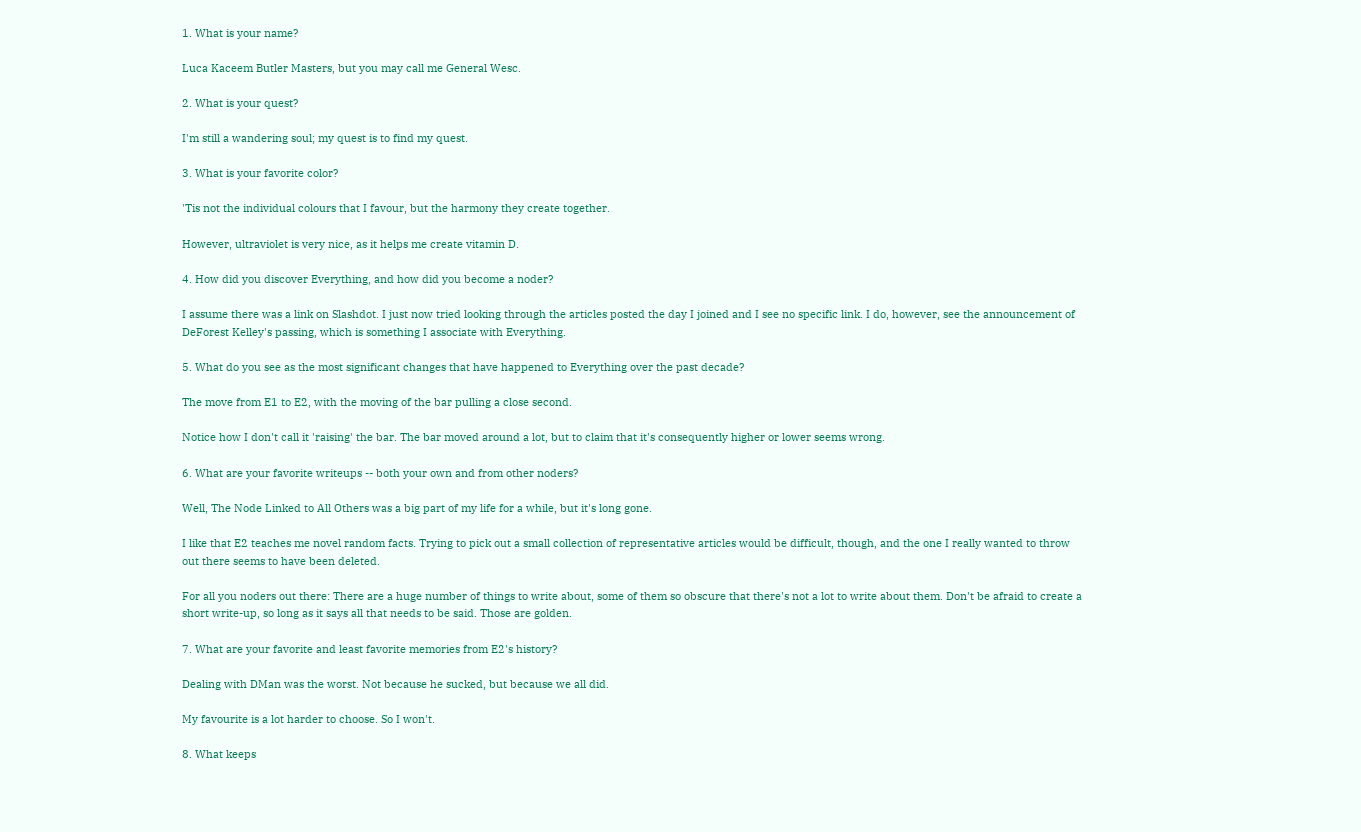1. What is your name?

Luca Kaceem Butler Masters, but you may call me General Wesc.

2. What is your quest?

I'm still a wandering soul; my quest is to find my quest.

3. What is your favorite color?

'Tis not the individual colours that I favour, but the harmony they create together.

However, ultraviolet is very nice, as it helps me create vitamin D.

4. How did you discover Everything, and how did you become a noder?

I assume there was a link on Slashdot. I just now tried looking through the articles posted the day I joined and I see no specific link. I do, however, see the announcement of DeForest Kelley's passing, which is something I associate with Everything.

5. What do you see as the most significant changes that have happened to Everything over the past decade?

The move from E1 to E2, with the moving of the bar pulling a close second.

Notice how I don't call it 'raising' the bar. The bar moved around a lot, but to claim that it's consequently higher or lower seems wrong.

6. What are your favorite writeups -- both your own and from other noders?

Well, The Node Linked to All Others was a big part of my life for a while, but it's long gone.

I like that E2 teaches me novel random facts. Trying to pick out a small collection of representative articles would be difficult, though, and the one I really wanted to throw out there seems to have been deleted.

For all you noders out there: There are a huge number of things to write about, some of them so obscure that there's not a lot to write about them. Don't be afraid to create a short write-up, so long as it says all that needs to be said. Those are golden.

7. What are your favorite and least favorite memories from E2's history?

Dealing with DMan was the worst. Not because he sucked, but because we all did.

My favourite is a lot harder to choose. So I won't.

8. What keeps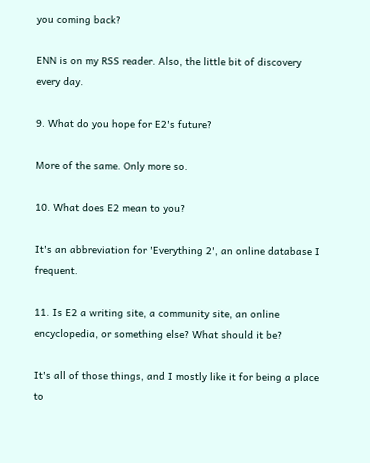you coming back?

ENN is on my RSS reader. Also, the little bit of discovery every day.

9. What do you hope for E2's future?

More of the same. Only more so.

10. What does E2 mean to you?

It's an abbreviation for 'Everything 2', an online database I frequent.

11. Is E2 a writing site, a community site, an online encyclopedia, or something else? What should it be?

It's all of those things, and I mostly like it for being a place to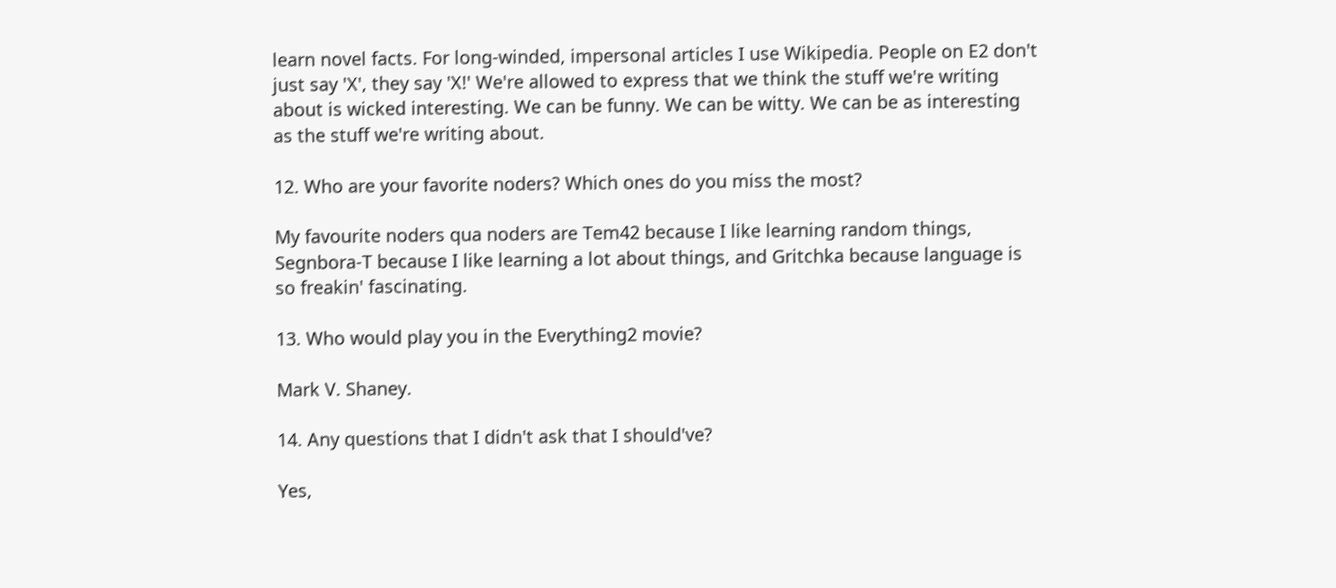learn novel facts. For long-winded, impersonal articles I use Wikipedia. People on E2 don't just say 'X', they say 'X!' We're allowed to express that we think the stuff we're writing about is wicked interesting. We can be funny. We can be witty. We can be as interesting as the stuff we're writing about.

12. Who are your favorite noders? Which ones do you miss the most?

My favourite noders qua noders are Tem42 because I like learning random things, Segnbora-T because I like learning a lot about things, and Gritchka because language is so freakin' fascinating.

13. Who would play you in the Everything2 movie?

Mark V. Shaney.

14. Any questions that I didn't ask that I should've?

Yes,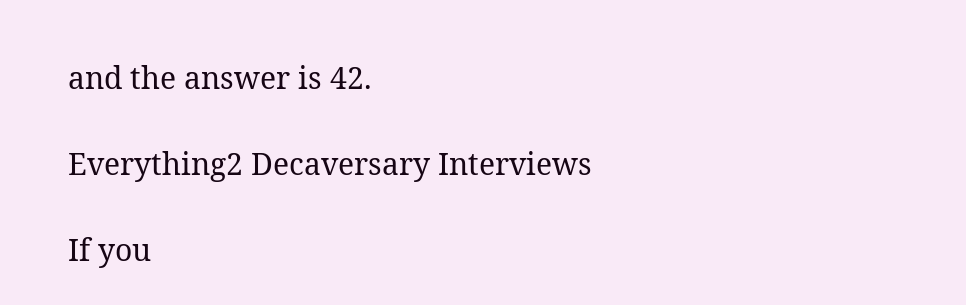and the answer is 42.

Everything2 Decaversary Interviews

If you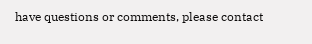have questions or comments, please contact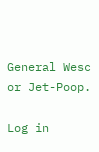General Wesc or Jet-Poop.

Log in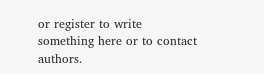or register to write something here or to contact authors.